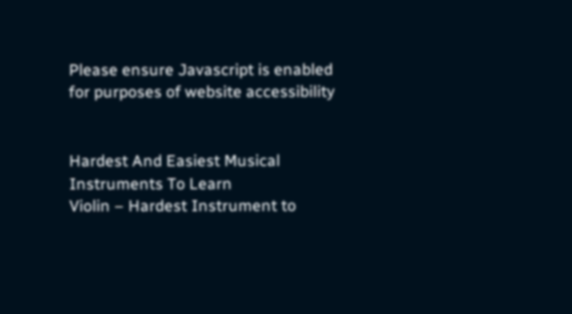Please ensure Javascript is enabled for purposes of website accessibility


Hardest And Easiest Musical Instruments To Learn
Violin – Hardest Instrument to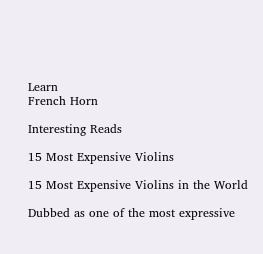Learn
French Horn

Interesting Reads

15 Most Expensive Violins

15 Most Expensive Violins in the World

Dubbed as one of the most expressive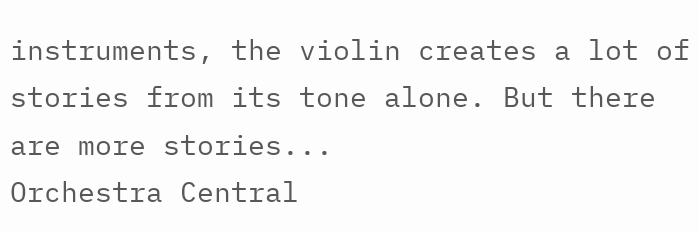instruments, the violin creates a lot of stories from its tone alone. But there are more stories...
Orchestra Central